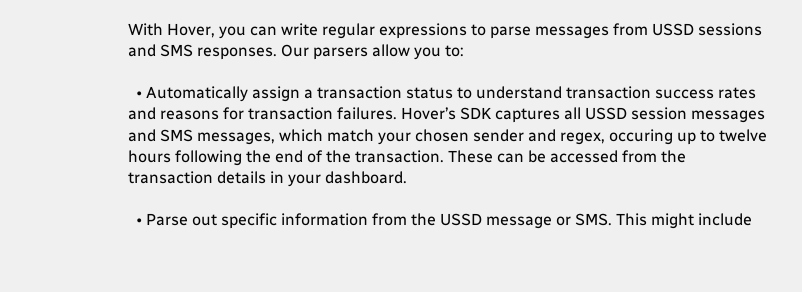With Hover, you can write regular expressions to parse messages from USSD sessions and SMS responses. Our parsers allow you to:

  • Automatically assign a transaction status to understand transaction success rates and reasons for transaction failures. Hover’s SDK captures all USSD session messages and SMS messages, which match your chosen sender and regex, occuring up to twelve hours following the end of the transaction. These can be accessed from the transaction details in your dashboard.

  • Parse out specific information from the USSD message or SMS. This might include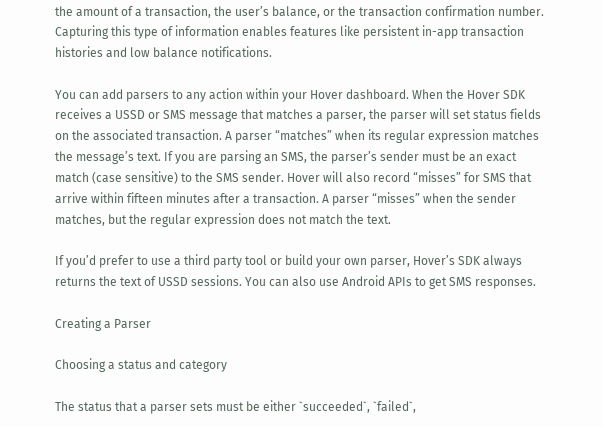the amount of a transaction, the user’s balance, or the transaction confirmation number. Capturing this type of information enables features like persistent in-app transaction histories and low balance notifications.

You can add parsers to any action within your Hover dashboard. When the Hover SDK receives a USSD or SMS message that matches a parser, the parser will set status fields on the associated transaction. A parser “matches” when its regular expression matches the message’s text. If you are parsing an SMS, the parser’s sender must be an exact match (case sensitive) to the SMS sender. Hover will also record “misses” for SMS that arrive within fifteen minutes after a transaction. A parser “misses” when the sender matches, but the regular expression does not match the text.

If you’d prefer to use a third party tool or build your own parser, Hover’s SDK always returns the text of USSD sessions. You can also use Android APIs to get SMS responses.

Creating a Parser

Choosing a status and category

The status that a parser sets must be either `succeeded`, `failed`,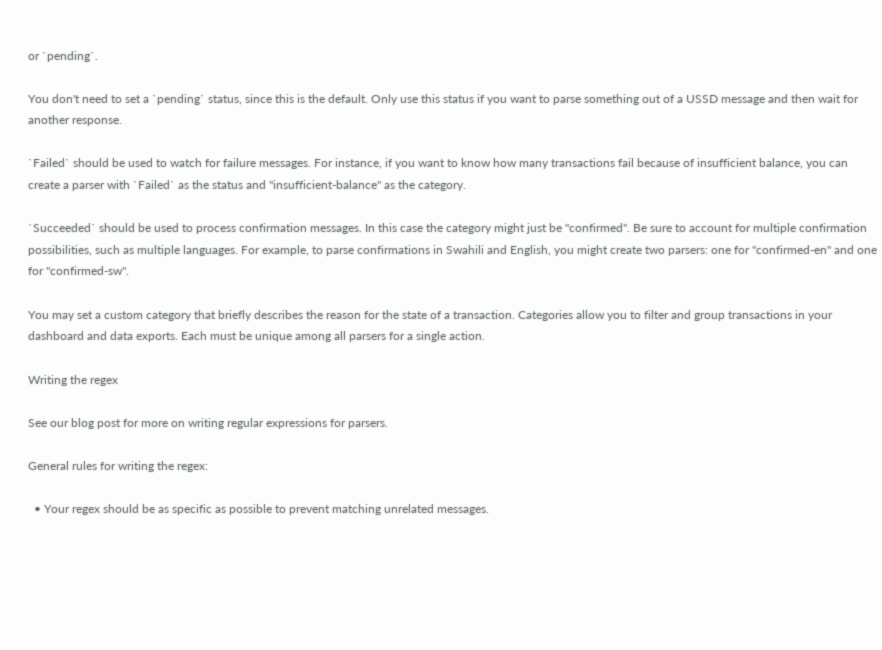or `pending`.

You don't need to set a `pending` status, since this is the default. Only use this status if you want to parse something out of a USSD message and then wait for another response.

`Failed` should be used to watch for failure messages. For instance, if you want to know how many transactions fail because of insufficient balance, you can create a parser with `Failed` as the status and "insufficient-balance" as the category.

`Succeeded` should be used to process confirmation messages. In this case the category might just be "confirmed". Be sure to account for multiple confirmation possibilities, such as multiple languages. For example, to parse confirmations in Swahili and English, you might create two parsers: one for "confirmed-en" and one for "confirmed-sw".

You may set a custom category that briefly describes the reason for the state of a transaction. Categories allow you to filter and group transactions in your dashboard and data exports. Each must be unique among all parsers for a single action.

Writing the regex

See our blog post for more on writing regular expressions for parsers.

General rules for writing the regex:

  • Your regex should be as specific as possible to prevent matching unrelated messages.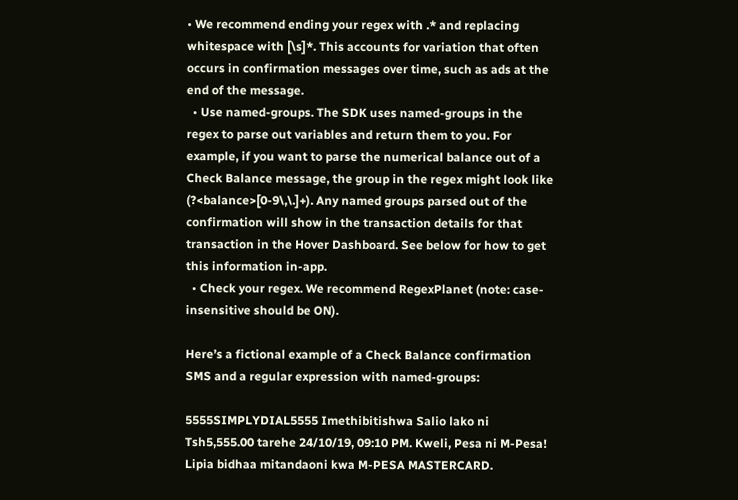• We recommend ending your regex with .* and replacing whitespace with [\s]*. This accounts for variation that often occurs in confirmation messages over time, such as ads at the end of the message.
  • Use named-groups. The SDK uses named-groups in the regex to parse out variables and return them to you. For example, if you want to parse the numerical balance out of a Check Balance message, the group in the regex might look like (?<balance>[0-9\,\.]+). Any named groups parsed out of the confirmation will show in the transaction details for that transaction in the Hover Dashboard. See below for how to get this information in-app.
  • Check your regex. We recommend RegexPlanet (note: case-insensitive should be ON).

Here’s a fictional example of a Check Balance confirmation SMS and a regular expression with named-groups:

5555SIMPLYDIAL5555 Imethibitishwa Salio lako ni Tsh5,555.00 tarehe 24/10/19, 09:10 PM. Kweli, Pesa ni M-Pesa! Lipia bidhaa mitandaoni kwa M-PESA MASTERCARD.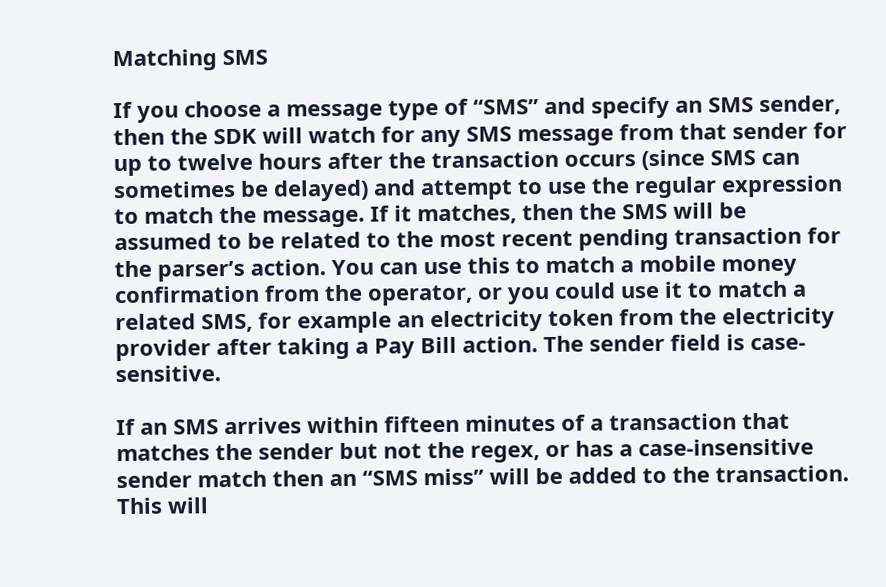Matching SMS

If you choose a message type of “SMS” and specify an SMS sender, then the SDK will watch for any SMS message from that sender for up to twelve hours after the transaction occurs (since SMS can sometimes be delayed) and attempt to use the regular expression to match the message. If it matches, then the SMS will be assumed to be related to the most recent pending transaction for the parser’s action. You can use this to match a mobile money confirmation from the operator, or you could use it to match a related SMS, for example an electricity token from the electricity provider after taking a Pay Bill action. The sender field is case-sensitive.

If an SMS arrives within fifteen minutes of a transaction that matches the sender but not the regex, or has a case-insensitive sender match then an “SMS miss” will be added to the transaction. This will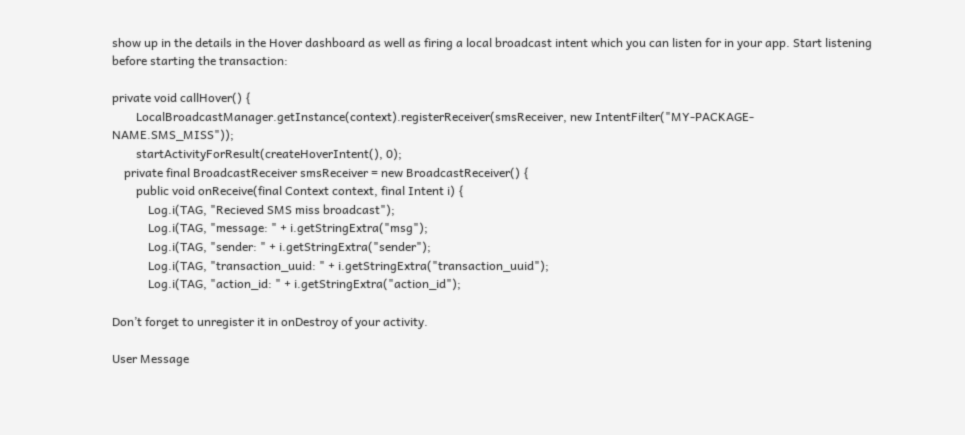show up in the details in the Hover dashboard as well as firing a local broadcast intent which you can listen for in your app. Start listening before starting the transaction:

private void callHover() {
        LocalBroadcastManager.getInstance(context).registerReceiver(smsReceiver, new IntentFilter("MY-PACKAGE-NAME.SMS_MISS"));
        startActivityForResult(createHoverIntent(), 0);
    private final BroadcastReceiver smsReceiver = new BroadcastReceiver() {
        public void onReceive(final Context context, final Intent i) {
            Log.i(TAG, "Recieved SMS miss broadcast");
            Log.i(TAG, "message: " + i.getStringExtra("msg");
            Log.i(TAG, "sender: " + i.getStringExtra("sender");
            Log.i(TAG, "transaction_uuid: " + i.getStringExtra("transaction_uuid");
            Log.i(TAG, "action_id: " + i.getStringExtra("action_id");

Don’t forget to unregister it in onDestroy of your activity.

User Message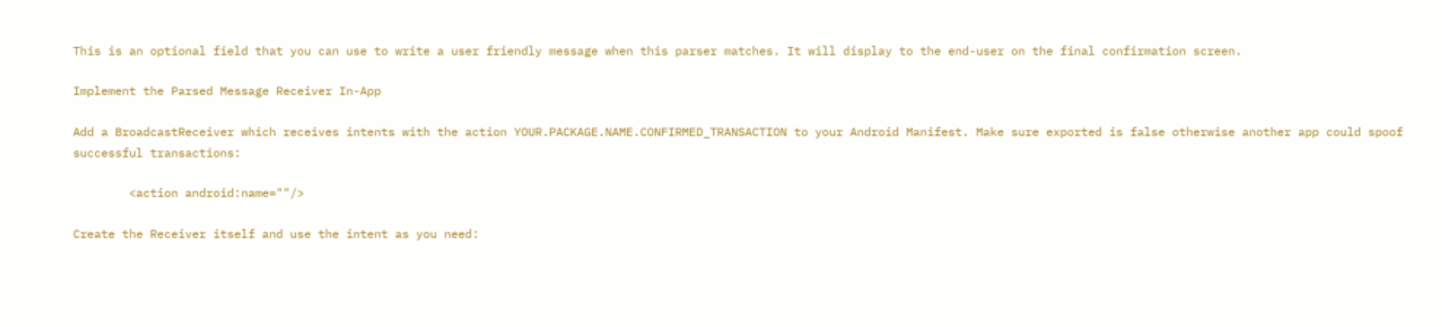This is an optional field that you can use to write a user friendly message when this parser matches. It will display to the end-user on the final confirmation screen.

Implement the Parsed Message Receiver In-App

Add a BroadcastReceiver which receives intents with the action YOUR.PACKAGE.NAME.CONFIRMED_TRANSACTION to your Android Manifest. Make sure exported is false otherwise another app could spoof successful transactions:

        <action android:name=""/>

Create the Receiver itself and use the intent as you need: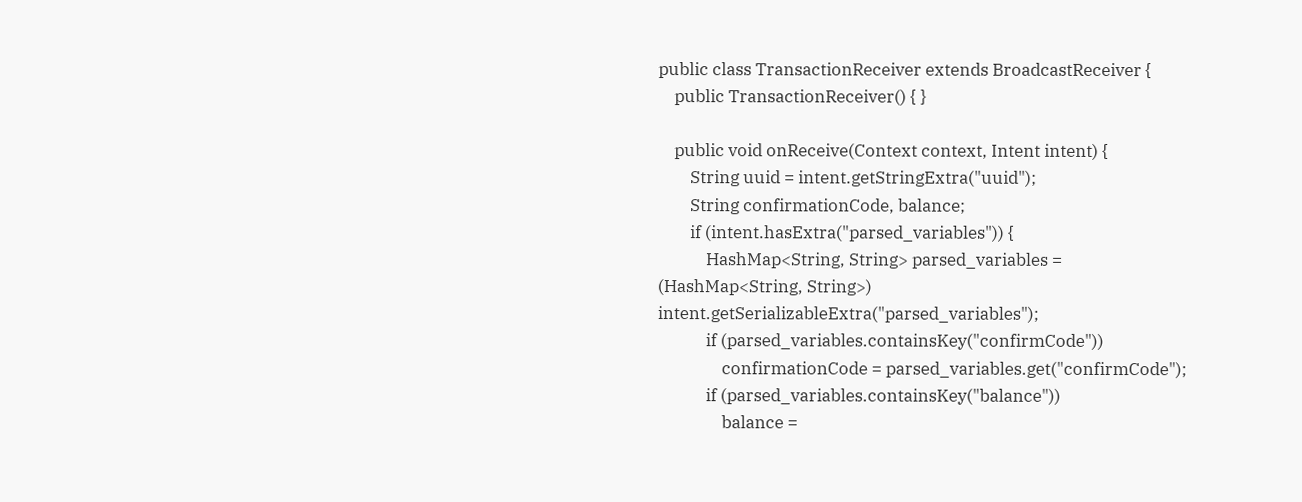public class TransactionReceiver extends BroadcastReceiver {
    public TransactionReceiver() { }

    public void onReceive(Context context, Intent intent) {
        String uuid = intent.getStringExtra("uuid");
        String confirmationCode, balance;
        if (intent.hasExtra("parsed_variables")) {
            HashMap<String, String> parsed_variables = (HashMap<String, String>) intent.getSerializableExtra("parsed_variables");
            if (parsed_variables.containsKey("confirmCode"))
                confirmationCode = parsed_variables.get("confirmCode");
            if (parsed_variables.containsKey("balance"))
                balance =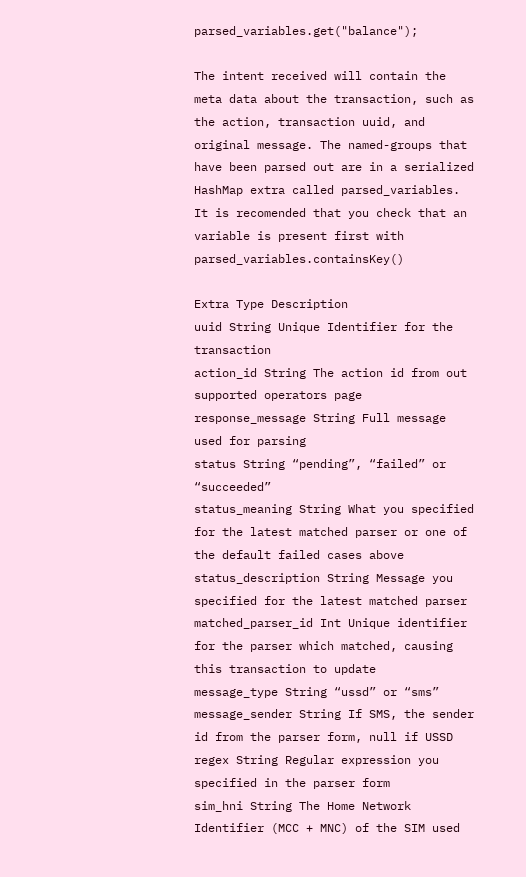parsed_variables.get("balance");

The intent received will contain the meta data about the transaction, such as the action, transaction uuid, and original message. The named-groups that have been parsed out are in a serialized HashMap extra called parsed_variables. It is recomended that you check that an variable is present first with parsed_variables.containsKey()

Extra Type Description
uuid String Unique Identifier for the transaction
action_id String The action id from out supported operators page
response_message String Full message used for parsing
status String “pending”, “failed” or “succeeded”
status_meaning String What you specified for the latest matched parser or one of the default failed cases above
status_description String Message you specified for the latest matched parser
matched_parser_id Int Unique identifier for the parser which matched, causing this transaction to update
message_type String “ussd” or “sms”
message_sender String If SMS, the sender id from the parser form, null if USSD
regex String Regular expression you specified in the parser form
sim_hni String The Home Network Identifier (MCC + MNC) of the SIM used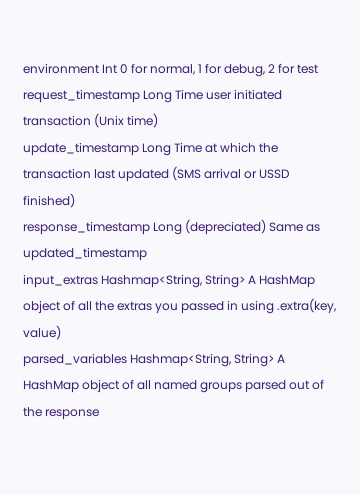environment Int 0 for normal, 1 for debug, 2 for test
request_timestamp Long Time user initiated transaction (Unix time)
update_timestamp Long Time at which the transaction last updated (SMS arrival or USSD finished)
response_timestamp Long (depreciated) Same as updated_timestamp
input_extras Hashmap<String, String> A HashMap object of all the extras you passed in using .extra(key, value)
parsed_variables Hashmap<String, String> A HashMap object of all named groups parsed out of the response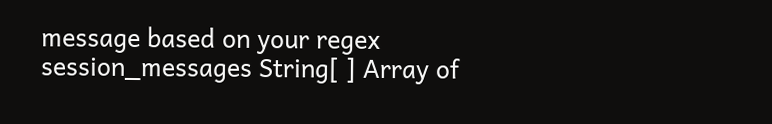message based on your regex
session_messages String[ ] Array of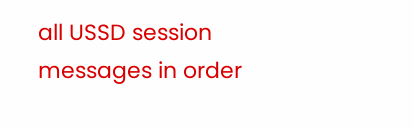all USSD session messages in order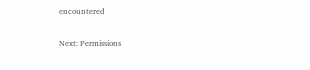encountered

Next: Permissions